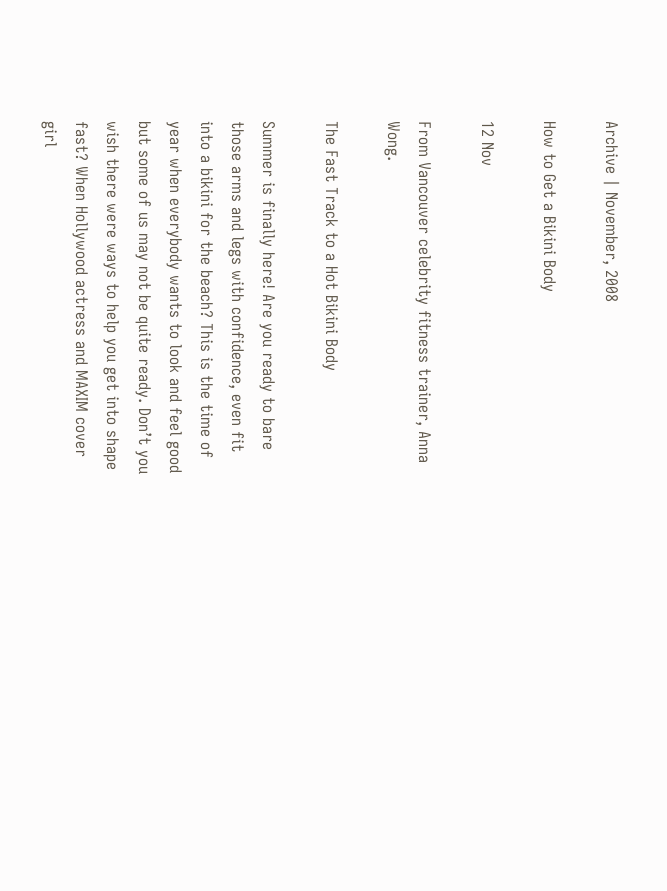Archive | November, 2008

How to Get a Bikini Body

12 Nov

From Vancouver celebrity fitness trainer, Anna Wong.

The Fast Track to a Hot Bikini Body

Summer is finally here! Are you ready to bare those arms and legs with confidence, even fit into a bikini for the beach? This is the time of year when everybody wants to look and feel good but some of us may not be quite ready. Don’t you wish there were ways to help you get into shape fast? When Hollywood actress and MAXIM cover girl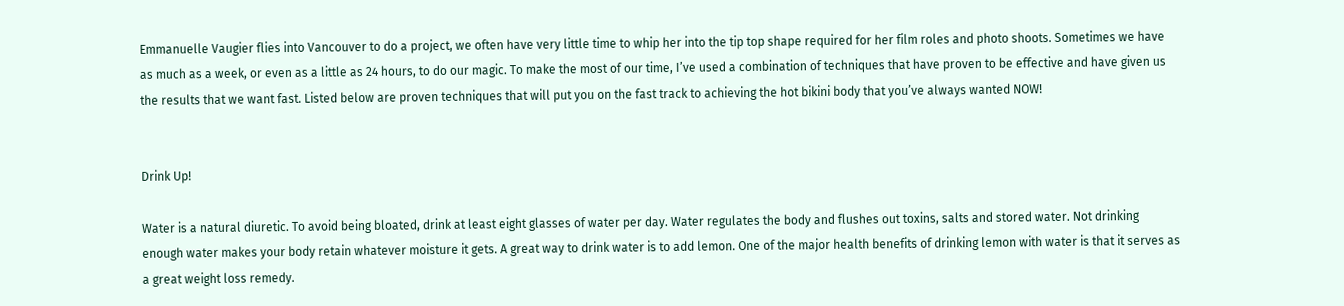Emmanuelle Vaugier flies into Vancouver to do a project, we often have very little time to whip her into the tip top shape required for her film roles and photo shoots. Sometimes we have as much as a week, or even as a little as 24 hours, to do our magic. To make the most of our time, I’ve used a combination of techniques that have proven to be effective and have given us the results that we want fast. Listed below are proven techniques that will put you on the fast track to achieving the hot bikini body that you’ve always wanted NOW!


Drink Up!

Water is a natural diuretic. To avoid being bloated, drink at least eight glasses of water per day. Water regulates the body and flushes out toxins, salts and stored water. Not drinking enough water makes your body retain whatever moisture it gets. A great way to drink water is to add lemon. One of the major health benefits of drinking lemon with water is that it serves as a great weight loss remedy.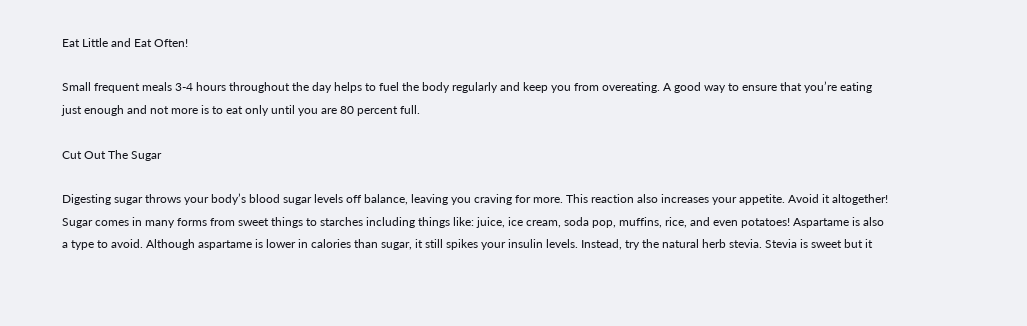Eat Little and Eat Often!

Small frequent meals 3-4 hours throughout the day helps to fuel the body regularly and keep you from overeating. A good way to ensure that you’re eating just enough and not more is to eat only until you are 80 percent full.

Cut Out The Sugar

Digesting sugar throws your body’s blood sugar levels off balance, leaving you craving for more. This reaction also increases your appetite. Avoid it altogether! Sugar comes in many forms from sweet things to starches including things like: juice, ice cream, soda pop, muffins, rice, and even potatoes! Aspartame is also a type to avoid. Although aspartame is lower in calories than sugar, it still spikes your insulin levels. Instead, try the natural herb stevia. Stevia is sweet but it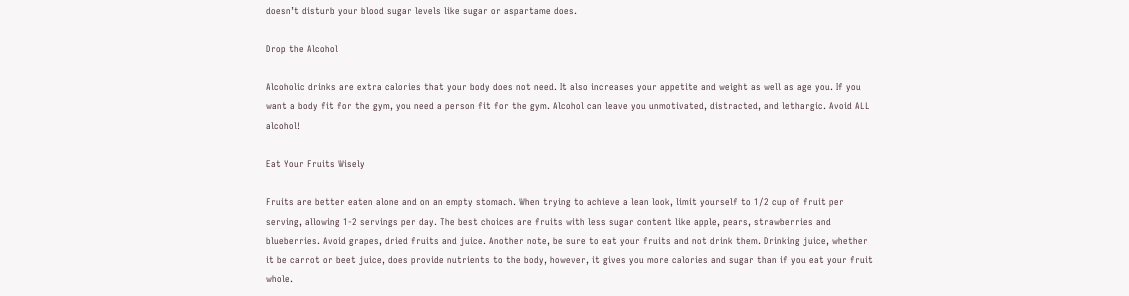doesn’t disturb your blood sugar levels like sugar or aspartame does.

Drop the Alcohol

Alcoholic drinks are extra calories that your body does not need. It also increases your appetite and weight as well as age you. If you want a body fit for the gym, you need a person fit for the gym. Alcohol can leave you unmotivated, distracted, and lethargic. Avoid ALL alcohol!

Eat Your Fruits Wisely

Fruits are better eaten alone and on an empty stomach. When trying to achieve a lean look, limit yourself to 1/2 cup of fruit per serving, allowing 1-2 servings per day. The best choices are fruits with less sugar content like apple, pears, strawberries and blueberries. Avoid grapes, dried fruits and juice. Another note, be sure to eat your fruits and not drink them. Drinking juice, whether it be carrot or beet juice, does provide nutrients to the body, however, it gives you more calories and sugar than if you eat your fruit whole.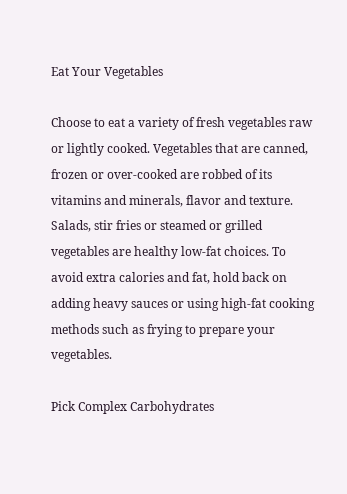Eat Your Vegetables

Choose to eat a variety of fresh vegetables raw or lightly cooked. Vegetables that are canned, frozen or over-cooked are robbed of its vitamins and minerals, flavor and texture. Salads, stir fries or steamed or grilled vegetables are healthy low-fat choices. To avoid extra calories and fat, hold back on adding heavy sauces or using high-fat cooking methods such as frying to prepare your vegetables.

Pick Complex Carbohydrates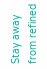Stay away from refined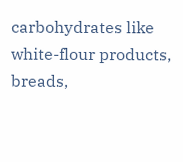carbohydrates like white-flour products, breads,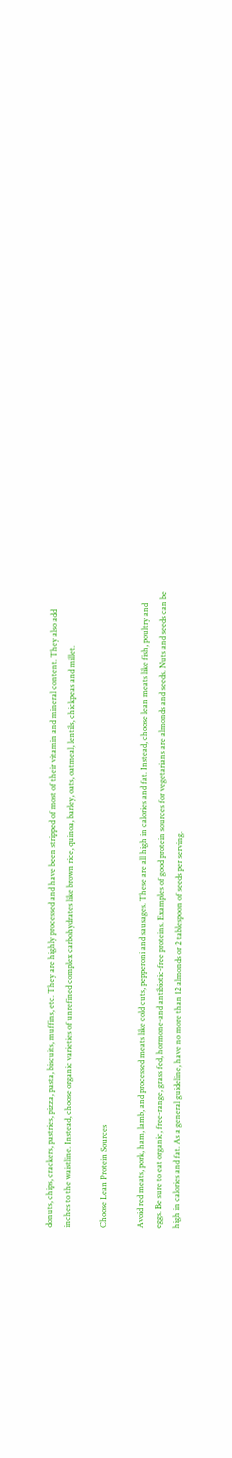donuts, chips, crackers, pastries, pizza, pasta, biscuits, muffins, etc. They are highly processed and have been stripped of most of their vitamin and mineral content. They also add inches to the waistline. Instead, choose organic varieties of unrefined complex carbohydrates like brown rice, quinoa, barley, oats, oatmeal, lentils, chickpeas and millet.

Choose Lean Protein Sources

Avoid red meats, pork, ham, lamb, and processed meats like cold cuts, pepperoni and sausages. These are all high in calories and fat. Instead, choose lean meats like fish, poultry and eggs. Be sure to eat organic, free-range, grass fed, hormone-and antibiotic-free proteins. Examples of good protein sources for vegetarians are almonds and seeds. Nuts and seeds can be high in calories and fat. As a general guideline, have no more than 12 almonds or 2 tablespoon of seeds per serving.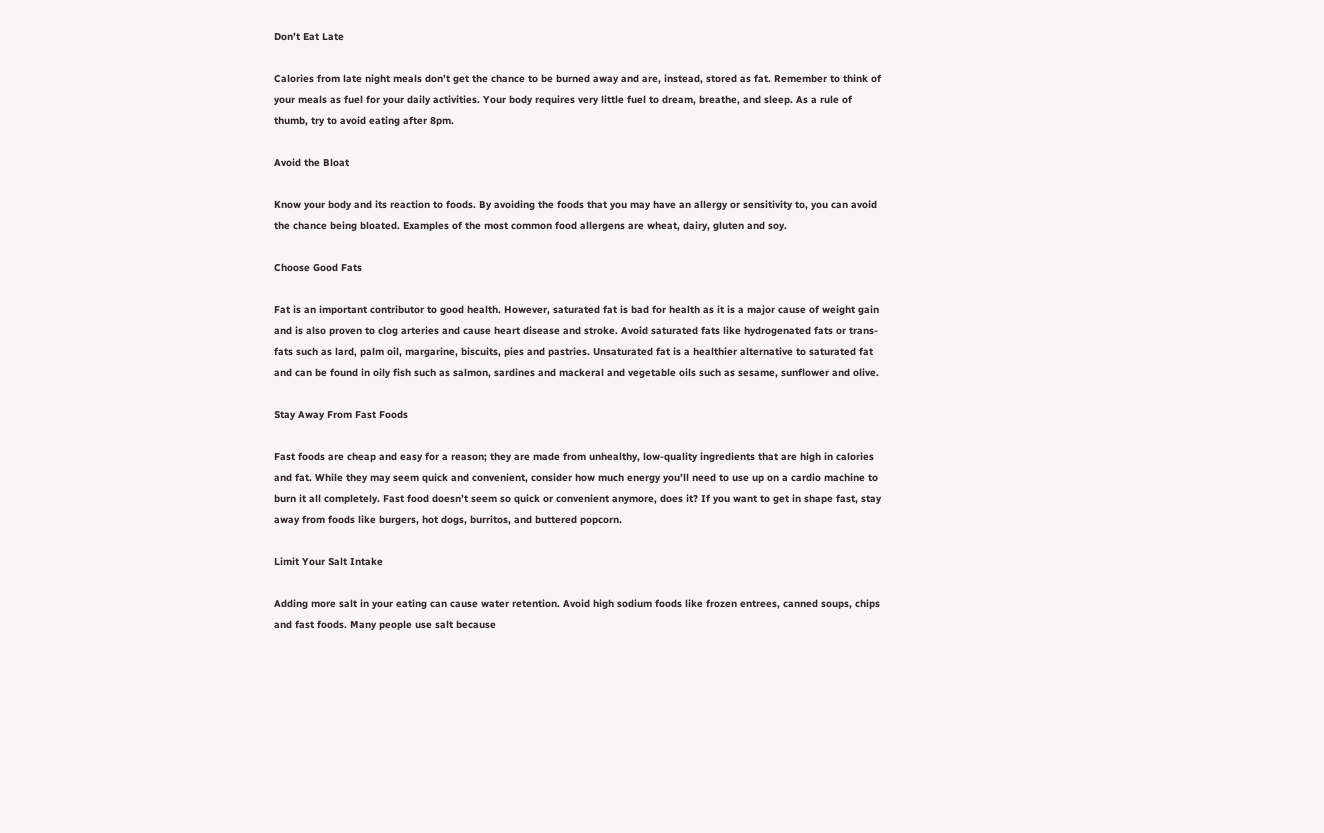Don’t Eat Late

Calories from late night meals don’t get the chance to be burned away and are, instead, stored as fat. Remember to think of your meals as fuel for your daily activities. Your body requires very little fuel to dream, breathe, and sleep. As a rule of thumb, try to avoid eating after 8pm.

Avoid the Bloat

Know your body and its reaction to foods. By avoiding the foods that you may have an allergy or sensitivity to, you can avoid the chance being bloated. Examples of the most common food allergens are wheat, dairy, gluten and soy.

Choose Good Fats

Fat is an important contributor to good health. However, saturated fat is bad for health as it is a major cause of weight gain and is also proven to clog arteries and cause heart disease and stroke. Avoid saturated fats like hydrogenated fats or trans-fats such as lard, palm oil, margarine, biscuits, pies and pastries. Unsaturated fat is a healthier alternative to saturated fat and can be found in oily fish such as salmon, sardines and mackeral and vegetable oils such as sesame, sunflower and olive.

Stay Away From Fast Foods

Fast foods are cheap and easy for a reason; they are made from unhealthy, low-quality ingredients that are high in calories and fat. While they may seem quick and convenient, consider how much energy you’ll need to use up on a cardio machine to burn it all completely. Fast food doesn’t seem so quick or convenient anymore, does it? If you want to get in shape fast, stay away from foods like burgers, hot dogs, burritos, and buttered popcorn.

Limit Your Salt Intake

Adding more salt in your eating can cause water retention. Avoid high sodium foods like frozen entrees, canned soups, chips and fast foods. Many people use salt because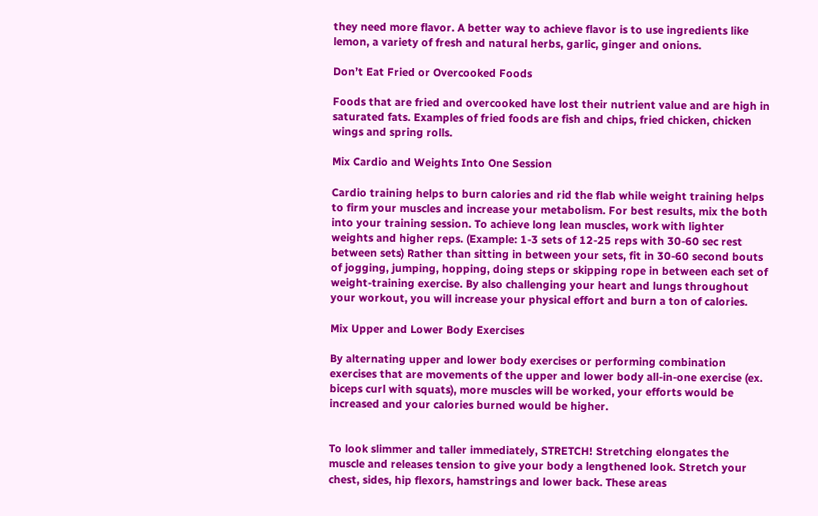they need more flavor. A better way to achieve flavor is to use ingredients like lemon, a variety of fresh and natural herbs, garlic, ginger and onions.

Don’t Eat Fried or Overcooked Foods

Foods that are fried and overcooked have lost their nutrient value and are high in saturated fats. Examples of fried foods are fish and chips, fried chicken, chicken wings and spring rolls.

Mix Cardio and Weights Into One Session

Cardio training helps to burn calories and rid the flab while weight training helps to firm your muscles and increase your metabolism. For best results, mix the both into your training session. To achieve long lean muscles, work with lighter weights and higher reps. (Example: 1-3 sets of 12-25 reps with 30-60 sec rest between sets) Rather than sitting in between your sets, fit in 30-60 second bouts of jogging, jumping, hopping, doing steps or skipping rope in between each set of weight-training exercise. By also challenging your heart and lungs throughout your workout, you will increase your physical effort and burn a ton of calories.

Mix Upper and Lower Body Exercises

By alternating upper and lower body exercises or performing combination exercises that are movements of the upper and lower body all-in-one exercise (ex. biceps curl with squats), more muscles will be worked, your efforts would be increased and your calories burned would be higher.


To look slimmer and taller immediately, STRETCH! Stretching elongates the muscle and releases tension to give your body a lengthened look. Stretch your chest, sides, hip flexors, hamstrings and lower back. These areas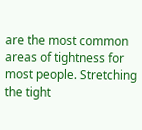are the most common areas of tightness for most people. Stretching the tight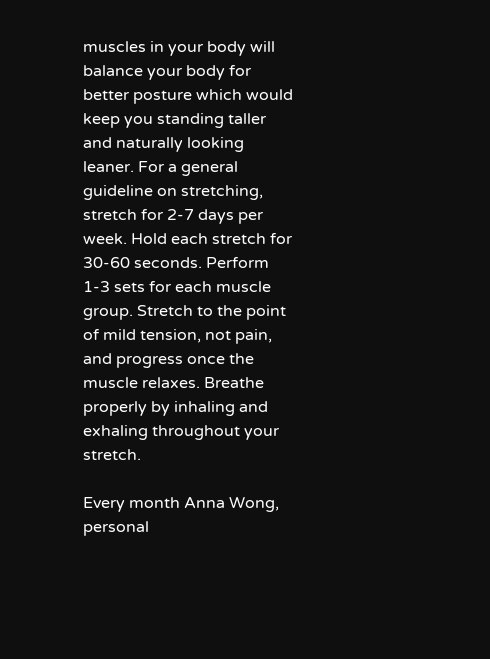muscles in your body will balance your body for better posture which would keep you standing taller and naturally looking leaner. For a general guideline on stretching, stretch for 2-7 days per week. Hold each stretch for 30-60 seconds. Perform 1-3 sets for each muscle group. Stretch to the point of mild tension, not pain, and progress once the muscle relaxes. Breathe properly by inhaling and exhaling throughout your stretch.

Every month Anna Wong, personal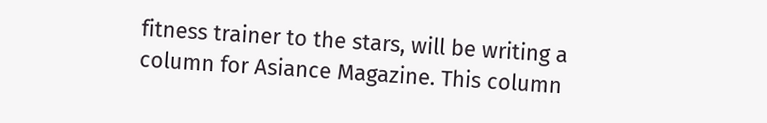fitness trainer to the stars, will be writing a column for Asiance Magazine. This column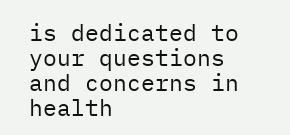is dedicated to your questions and concerns in health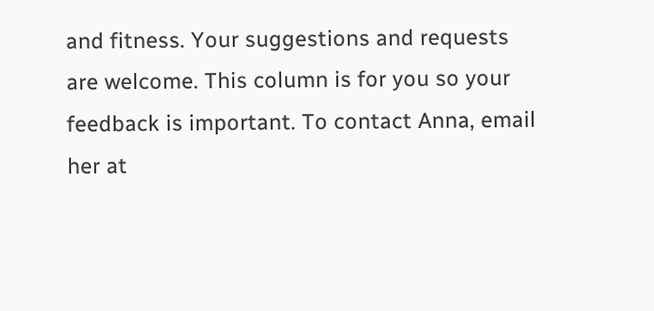and fitness. Your suggestions and requests are welcome. This column is for you so your feedback is important. To contact Anna, email her at